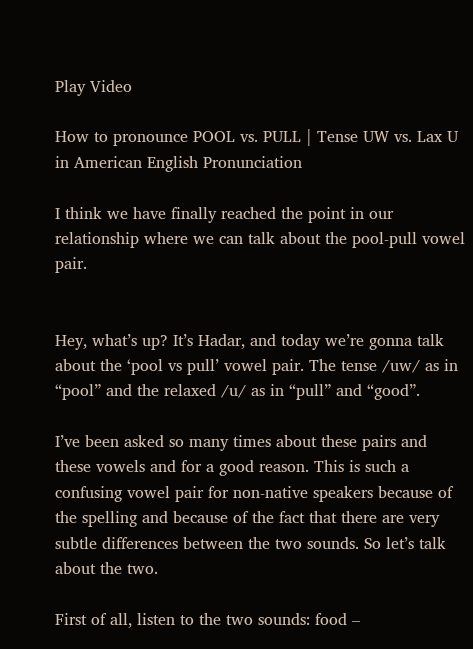Play Video

How to pronounce POOL vs. PULL | Tense UW vs. Lax U in American English Pronunciation

I think we have finally reached the point in our relationship where we can talk about the pool-pull vowel pair.


Hey, what’s up? It’s Hadar, and today we’re gonna talk about the ‘pool vs pull’ vowel pair. The tense /uw/ as in “pool” and the relaxed /u/ as in “pull” and “good”.

I’ve been asked so many times about these pairs and these vowels and for a good reason. This is such a confusing vowel pair for non-native speakers because of the spelling and because of the fact that there are very subtle differences between the two sounds. So let’s talk about the two.

First of all, listen to the two sounds: food –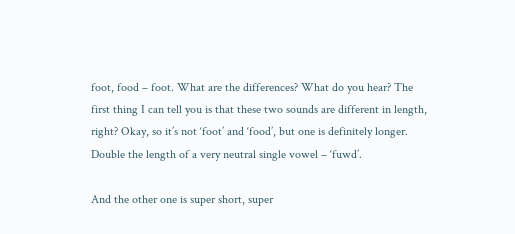foot, food – foot. What are the differences? What do you hear? The first thing I can tell you is that these two sounds are different in length, right? Okay, so it’s not ‘foot’ and ‘food’, but one is definitely longer. Double the length of a very neutral single vowel – ‘fuwd’.

And the other one is super short, super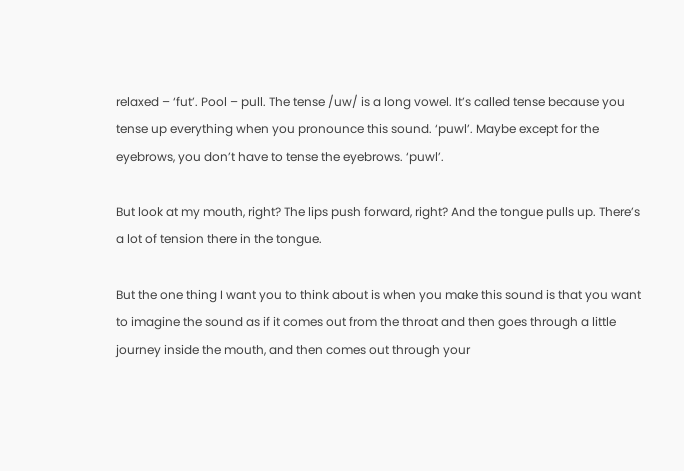relaxed – ‘fut’. Pool – pull. The tense /uw/ is a long vowel. It’s called tense because you tense up everything when you pronounce this sound. ‘puwl’. Maybe except for the eyebrows, you don’t have to tense the eyebrows. ‘puwl’.

But look at my mouth, right? The lips push forward, right? And the tongue pulls up. There’s a lot of tension there in the tongue.

But the one thing I want you to think about is when you make this sound is that you want to imagine the sound as if it comes out from the throat and then goes through a little journey inside the mouth, and then comes out through your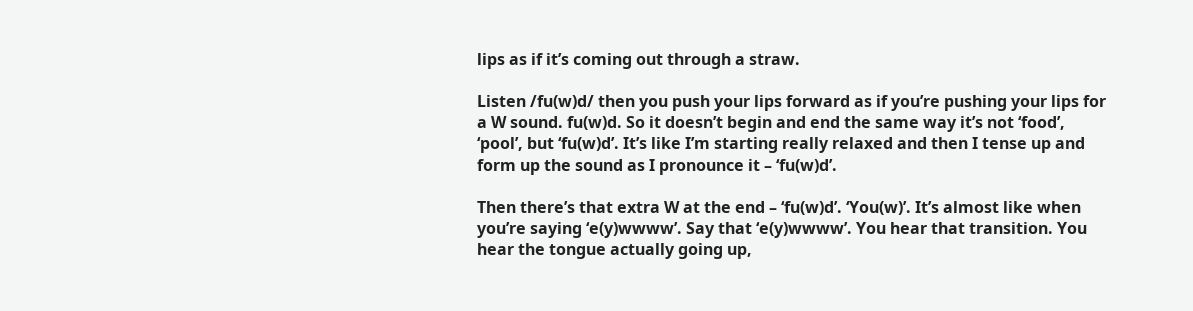lips as if it’s coming out through a straw.

Listen /fu(w)d/ then you push your lips forward as if you’re pushing your lips for a W sound. fu(w)d. So it doesn’t begin and end the same way it’s not ‘food’, ‘pool’, but ‘fu(w)d’. It’s like I’m starting really relaxed and then I tense up and form up the sound as I pronounce it – ‘fu(w)d’.

Then there’s that extra W at the end – ‘fu(w)d’. ‘You(w)’. It’s almost like when you’re saying ‘e(y)wwww’. Say that ‘e(y)wwww’. You hear that transition. You hear the tongue actually going up,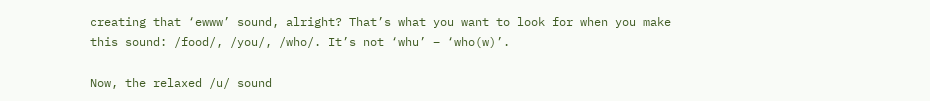creating that ‘ewww’ sound, alright? That’s what you want to look for when you make this sound: /food/, /you/, /who/. It’s not ‘whu’ – ‘who(w)’.

Now, the relaxed /u/ sound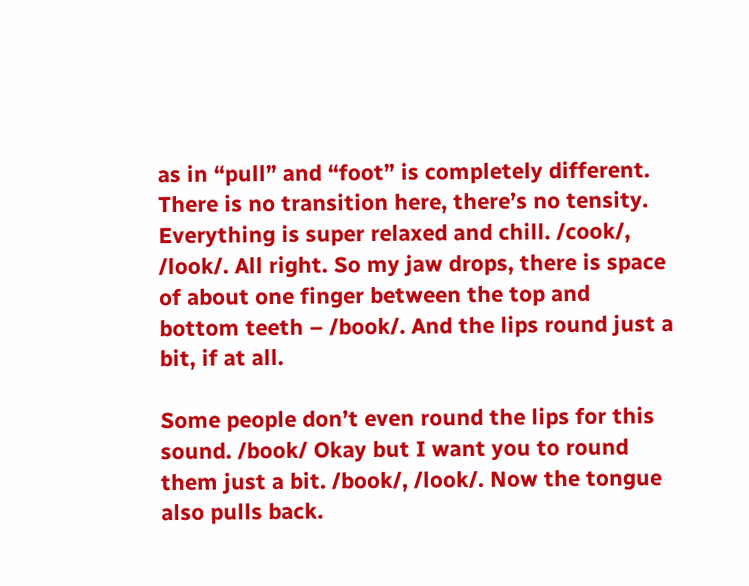as in “pull” and “foot” is completely different. There is no transition here, there’s no tensity. Everything is super relaxed and chill. /cook/, /look/. All right. So my jaw drops, there is space of about one finger between the top and bottom teeth – /book/. And the lips round just a bit, if at all.

Some people don’t even round the lips for this sound. /book/ Okay but I want you to round them just a bit. /book/, /look/. Now the tongue also pulls back.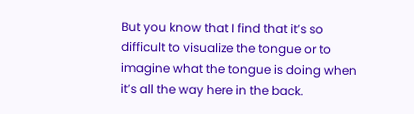But you know that I find that it’s so difficult to visualize the tongue or to imagine what the tongue is doing when it’s all the way here in the back.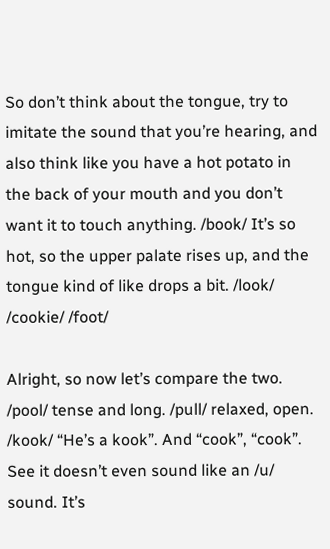So don’t think about the tongue, try to imitate the sound that you’re hearing, and also think like you have a hot potato in the back of your mouth and you don’t want it to touch anything. /book/ It’s so hot, so the upper palate rises up, and the tongue kind of like drops a bit. /look/ /cookie/ /foot/

Alright, so now let’s compare the two. /pool/ tense and long. /pull/ relaxed, open. /kook/ “He’s a kook”. And “cook”, “cook”. See it doesn’t even sound like an /u/ sound. It’s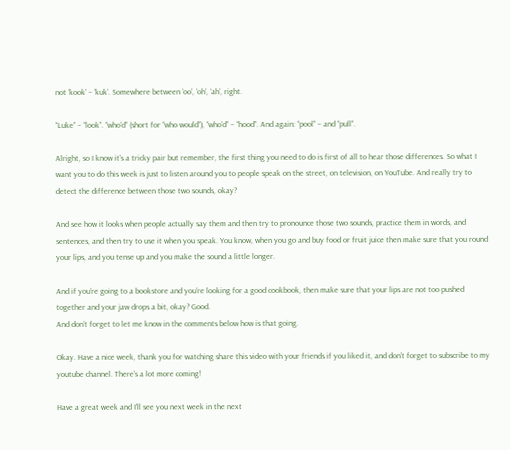not ‘kook’ – ‘kuk’. Somewhere between ‘oo’, ‘oh’, ‘ah’, right.

“Luke” – “look”. “who’d” (short for “who would”), “who’d” – “hood”. And again: “pool” – and “pull”.

Alright, so I know it’s a tricky pair but remember, the first thing you need to do is first of all to hear those differences. So what I want you to do this week is just to listen around you to people speak on the street, on television, on YouTube. And really try to detect the difference between those two sounds, okay?

And see how it looks when people actually say them and then try to pronounce those two sounds, practice them in words, and sentences, and then try to use it when you speak. You know, when you go and buy food or fruit juice then make sure that you round your lips, and you tense up and you make the sound a little longer.

And if you’re going to a bookstore and you’re looking for a good cookbook, then make sure that your lips are not too pushed together and your jaw drops a bit, okay? Good.
And don’t forget to let me know in the comments below how is that going.

Okay. Have a nice week, thank you for watching share this video with your friends if you liked it, and don’t forget to subscribe to my youtube channel. There’s a lot more coming!

Have a great week and I’ll see you next week in the next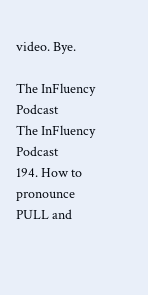video. Bye.

The InFluency Podcast
The InFluency Podcast
194. How to pronounce PULL and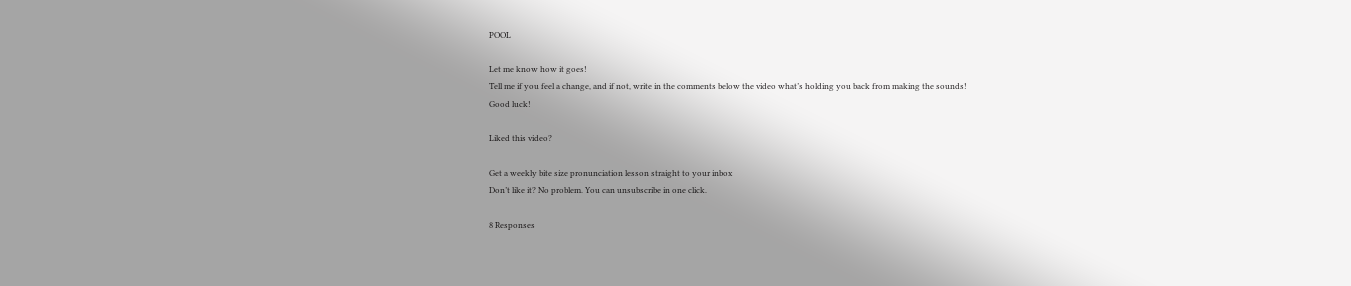POOL

Let me know how it goes!
Tell me if you feel a change, and if not, write in the comments below the video what’s holding you back from making the sounds!
Good luck!

Liked this video?

Get a weekly bite size pronunciation lesson straight to your inbox
Don’t like it? No problem. You can unsubscribe in one click.

8 Responses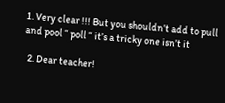1. Very clear !!! But you shouldn’t add to pull and pool “ poll “ it’s a tricky one isn’t it

  2. Dear teacher!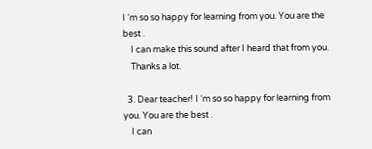I ‘m so so happy for learning from you. You are the best .
    I can make this sound after I heard that from you.
    Thanks a lot.

  3. Dear teacher! I ‘m so so happy for learning from you. You are the best .
    I can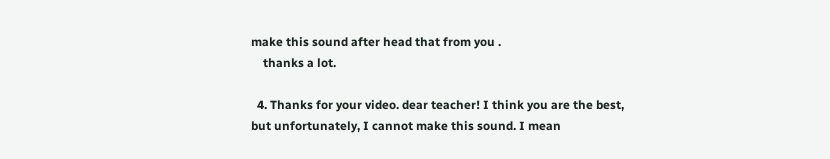make this sound after head that from you .
    thanks a lot.

  4. Thanks for your video. dear teacher! I think you are the best, but unfortunately, I cannot make this sound. I mean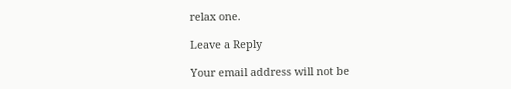relax one.

Leave a Reply

Your email address will not be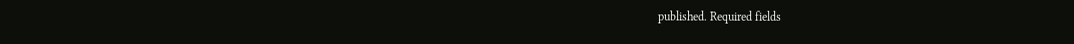published. Required fields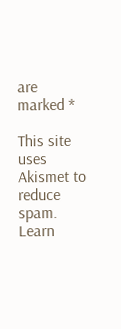are marked *

This site uses Akismet to reduce spam. Learn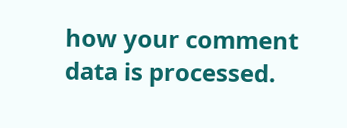how your comment data is processed.